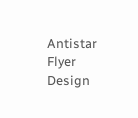Antistar Flyer Design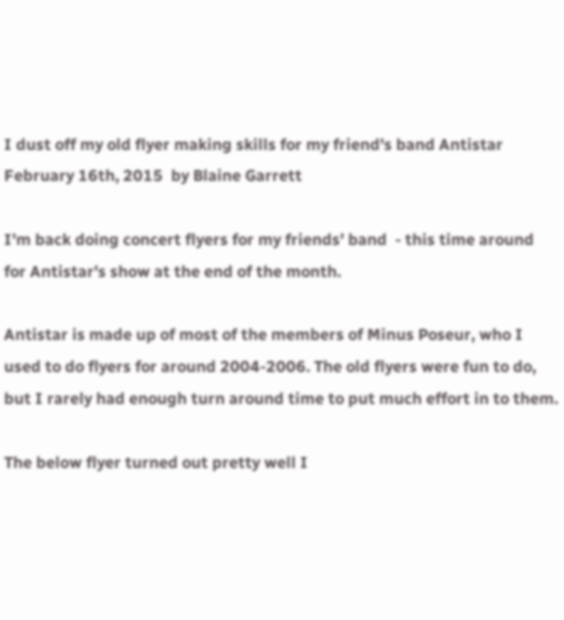I dust off my old flyer making skills for my friend's band Antistar
February 16th, 2015  by Blaine Garrett

I'm back doing concert flyers for my friends' band  - this time around for Antistar's show at the end of the month.

Antistar is made up of most of the members of Minus Poseur, who I used to do flyers for around 2004-2006. The old flyers were fun to do, but I rarely had enough turn around time to put much effort in to them.

The below flyer turned out pretty well I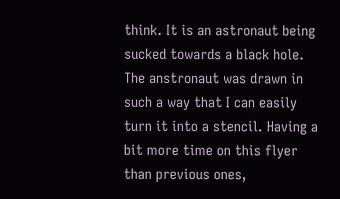think. It is an astronaut being sucked towards a black hole. The anstronaut was drawn in such a way that I can easily turn it into a stencil. Having a bit more time on this flyer than previous ones,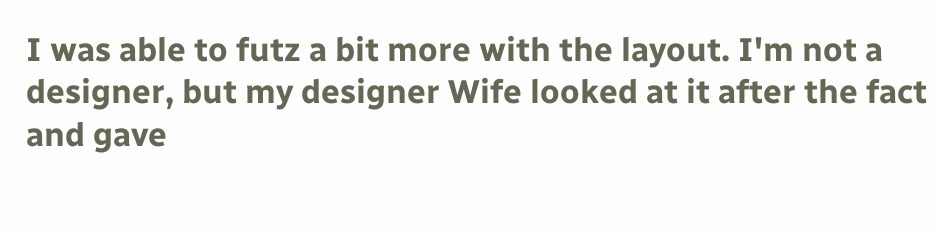I was able to futz a bit more with the layout. I'm not a designer, but my designer Wife looked at it after the fact and gave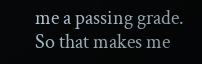me a passing grade. So that makes me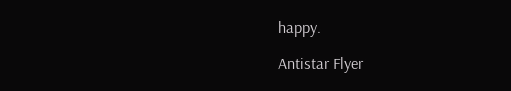happy.

Antistar Flyer